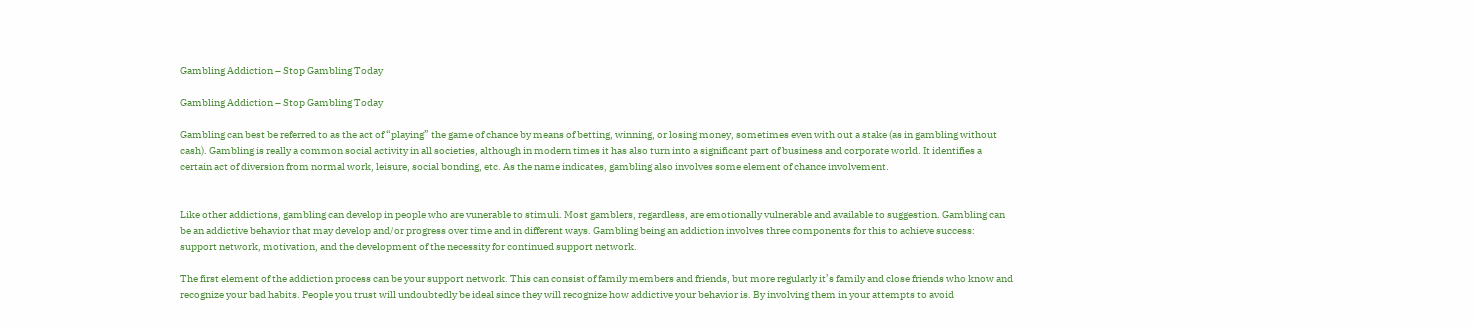Gambling Addiction – Stop Gambling Today

Gambling Addiction – Stop Gambling Today

Gambling can best be referred to as the act of “playing” the game of chance by means of betting, winning, or losing money, sometimes even with out a stake (as in gambling without cash). Gambling is really a common social activity in all societies, although in modern times it has also turn into a significant part of business and corporate world. It identifies a certain act of diversion from normal work, leisure, social bonding, etc. As the name indicates, gambling also involves some element of chance involvement.


Like other addictions, gambling can develop in people who are vunerable to stimuli. Most gamblers, regardless, are emotionally vulnerable and available to suggestion. Gambling can be an addictive behavior that may develop and/or progress over time and in different ways. Gambling being an addiction involves three components for this to achieve success: support network, motivation, and the development of the necessity for continued support network.

The first element of the addiction process can be your support network. This can consist of family members and friends, but more regularly it’s family and close friends who know and recognize your bad habits. People you trust will undoubtedly be ideal since they will recognize how addictive your behavior is. By involving them in your attempts to avoid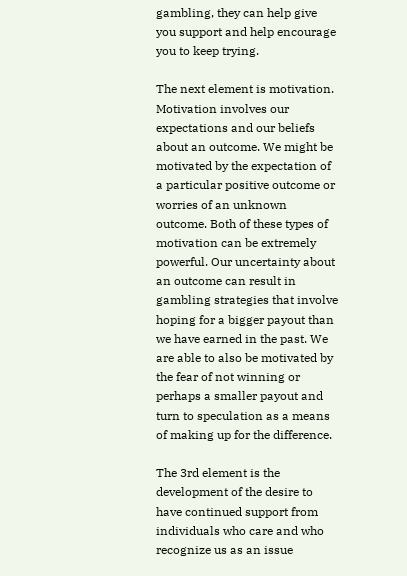gambling, they can help give you support and help encourage you to keep trying.

The next element is motivation. Motivation involves our expectations and our beliefs about an outcome. We might be motivated by the expectation of a particular positive outcome or worries of an unknown outcome. Both of these types of motivation can be extremely powerful. Our uncertainty about an outcome can result in gambling strategies that involve hoping for a bigger payout than we have earned in the past. We are able to also be motivated by the fear of not winning or perhaps a smaller payout and turn to speculation as a means of making up for the difference.

The 3rd element is the development of the desire to have continued support from individuals who care and who recognize us as an issue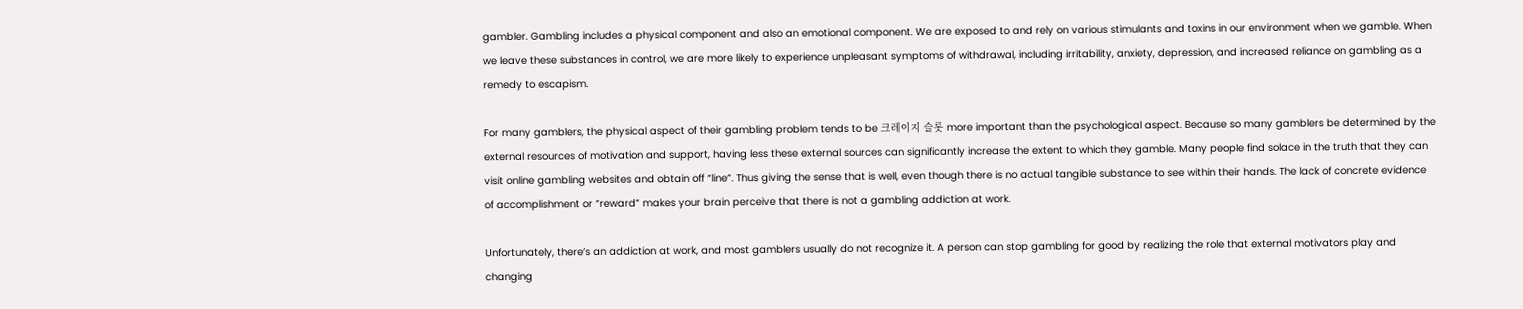gambler. Gambling includes a physical component and also an emotional component. We are exposed to and rely on various stimulants and toxins in our environment when we gamble. When we leave these substances in control, we are more likely to experience unpleasant symptoms of withdrawal, including irritability, anxiety, depression, and increased reliance on gambling as a remedy to escapism.

For many gamblers, the physical aspect of their gambling problem tends to be 크레이지 슬롯 more important than the psychological aspect. Because so many gamblers be determined by the external resources of motivation and support, having less these external sources can significantly increase the extent to which they gamble. Many people find solace in the truth that they can visit online gambling websites and obtain off “line”. Thus giving the sense that is well, even though there is no actual tangible substance to see within their hands. The lack of concrete evidence of accomplishment or “reward” makes your brain perceive that there is not a gambling addiction at work.

Unfortunately, there’s an addiction at work, and most gamblers usually do not recognize it. A person can stop gambling for good by realizing the role that external motivators play and changing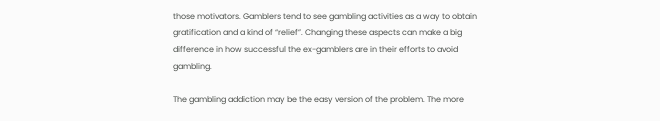those motivators. Gamblers tend to see gambling activities as a way to obtain gratification and a kind of “relief”. Changing these aspects can make a big difference in how successful the ex-gamblers are in their efforts to avoid gambling.

The gambling addiction may be the easy version of the problem. The more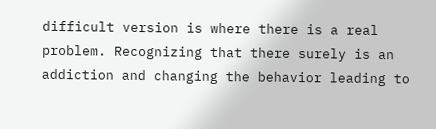difficult version is where there is a real problem. Recognizing that there surely is an addiction and changing the behavior leading to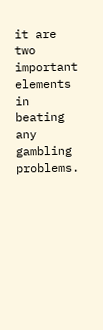it are two important elements in beating any gambling problems.